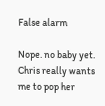False alarm

Nope. no baby yet. Chris really wants me to pop her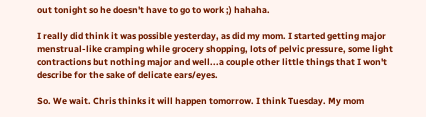out tonight so he doesn't have to go to work ;) hahaha.

I really did think it was possible yesterday, as did my mom. I started getting major menstrual-like cramping while grocery shopping, lots of pelvic pressure, some light contractions but nothing major and well...a couple other little things that I won't describe for the sake of delicate ears/eyes.

So. We wait. Chris thinks it will happen tomorrow. I think Tuesday. My mom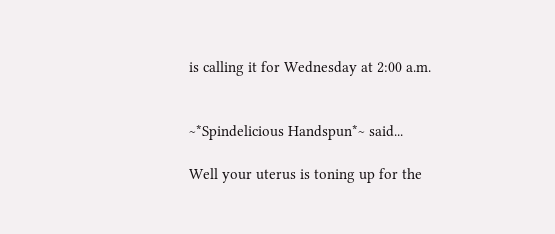is calling it for Wednesday at 2:00 a.m.


~*Spindelicious Handspun*~ said...

Well your uterus is toning up for the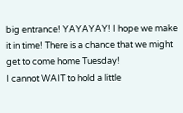big entrance! YAYAYAY! I hope we make it in time! There is a chance that we might get to come home Tuesday!
I cannot WAIT to hold a little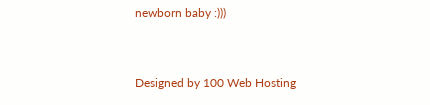newborn baby :)))


Designed by 100 Web Hosting